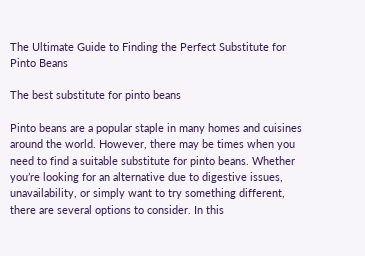The Ultimate Guide to Finding the Perfect Substitute for Pinto Beans

The best substitute for pinto beans

Pinto beans are a popular staple in many homes and cuisines around the world. However, there may be times when you need to find a suitable substitute for pinto beans. Whether you’re looking for an alternative due to digestive issues, unavailability, or simply want to try something different, there are several options to consider. In this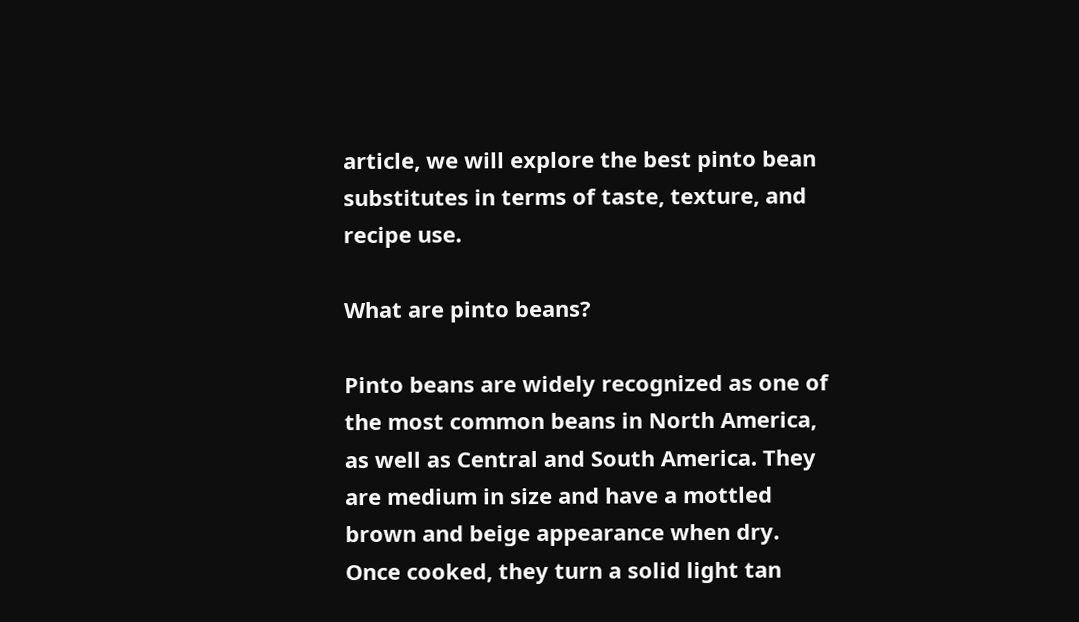article, we will explore the best pinto bean substitutes in terms of taste, texture, and recipe use.

What are pinto beans?

Pinto beans are widely recognized as one of the most common beans in North America, as well as Central and South America. They are medium in size and have a mottled brown and beige appearance when dry. Once cooked, they turn a solid light tan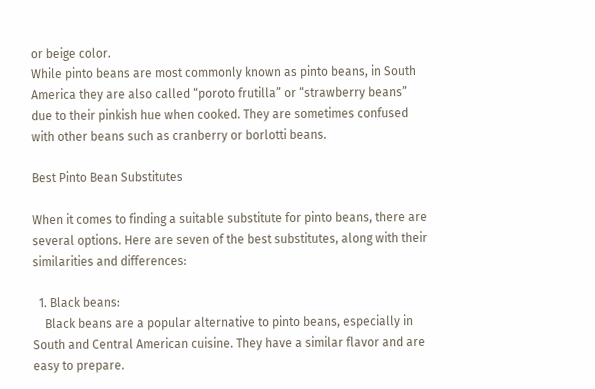or beige color.
While pinto beans are most commonly known as pinto beans, in South America they are also called “poroto frutilla” or “strawberry beans” due to their pinkish hue when cooked. They are sometimes confused with other beans such as cranberry or borlotti beans.

Best Pinto Bean Substitutes

When it comes to finding a suitable substitute for pinto beans, there are several options. Here are seven of the best substitutes, along with their similarities and differences:

  1. Black beans:
    Black beans are a popular alternative to pinto beans, especially in South and Central American cuisine. They have a similar flavor and are easy to prepare.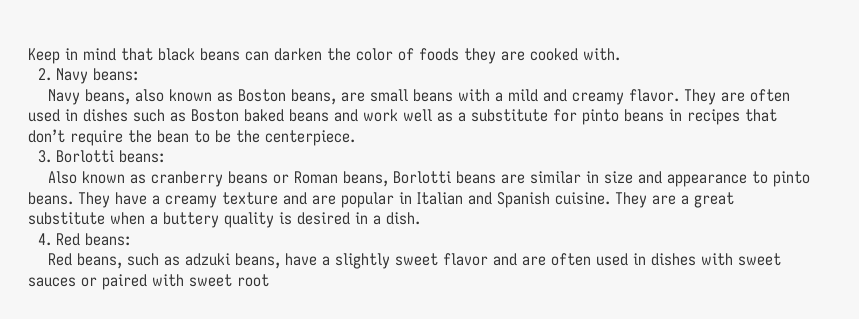Keep in mind that black beans can darken the color of foods they are cooked with.
  2. Navy beans:
    Navy beans, also known as Boston beans, are small beans with a mild and creamy flavor. They are often used in dishes such as Boston baked beans and work well as a substitute for pinto beans in recipes that don’t require the bean to be the centerpiece.
  3. Borlotti beans:
    Also known as cranberry beans or Roman beans, Borlotti beans are similar in size and appearance to pinto beans. They have a creamy texture and are popular in Italian and Spanish cuisine. They are a great substitute when a buttery quality is desired in a dish.
  4. Red beans:
    Red beans, such as adzuki beans, have a slightly sweet flavor and are often used in dishes with sweet sauces or paired with sweet root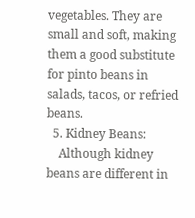vegetables. They are small and soft, making them a good substitute for pinto beans in salads, tacos, or refried beans.
  5. Kidney Beans:
    Although kidney beans are different in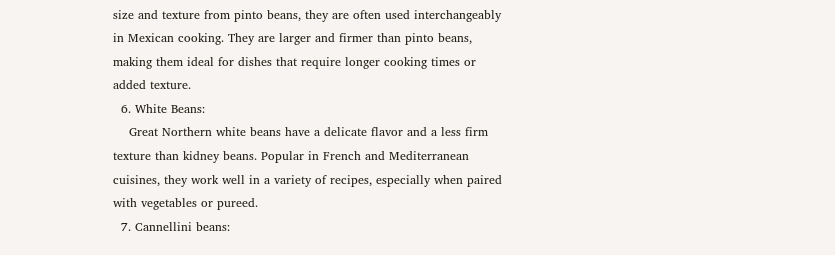size and texture from pinto beans, they are often used interchangeably in Mexican cooking. They are larger and firmer than pinto beans, making them ideal for dishes that require longer cooking times or added texture.
  6. White Beans:
    Great Northern white beans have a delicate flavor and a less firm texture than kidney beans. Popular in French and Mediterranean cuisines, they work well in a variety of recipes, especially when paired with vegetables or pureed.
  7. Cannellini beans: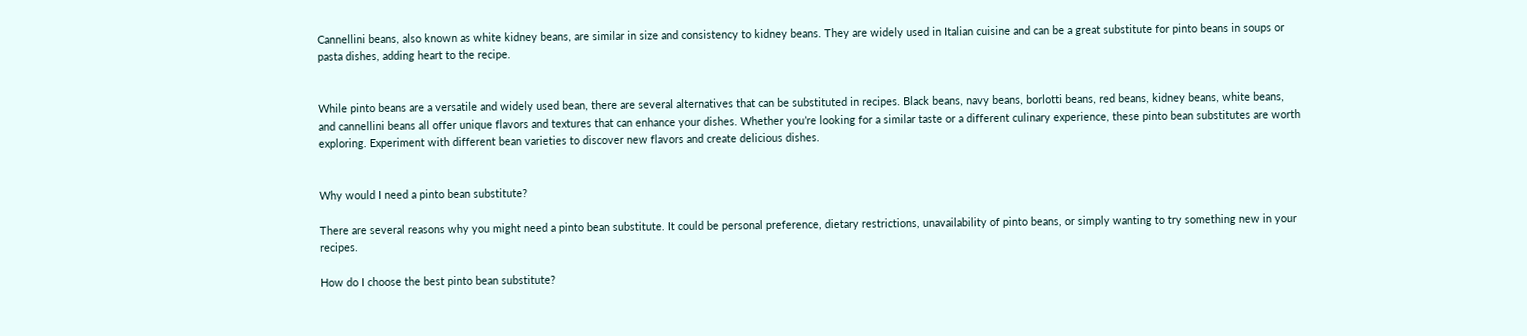Cannellini beans, also known as white kidney beans, are similar in size and consistency to kidney beans. They are widely used in Italian cuisine and can be a great substitute for pinto beans in soups or pasta dishes, adding heart to the recipe.


While pinto beans are a versatile and widely used bean, there are several alternatives that can be substituted in recipes. Black beans, navy beans, borlotti beans, red beans, kidney beans, white beans, and cannellini beans all offer unique flavors and textures that can enhance your dishes. Whether you’re looking for a similar taste or a different culinary experience, these pinto bean substitutes are worth exploring. Experiment with different bean varieties to discover new flavors and create delicious dishes.


Why would I need a pinto bean substitute?

There are several reasons why you might need a pinto bean substitute. It could be personal preference, dietary restrictions, unavailability of pinto beans, or simply wanting to try something new in your recipes.

How do I choose the best pinto bean substitute?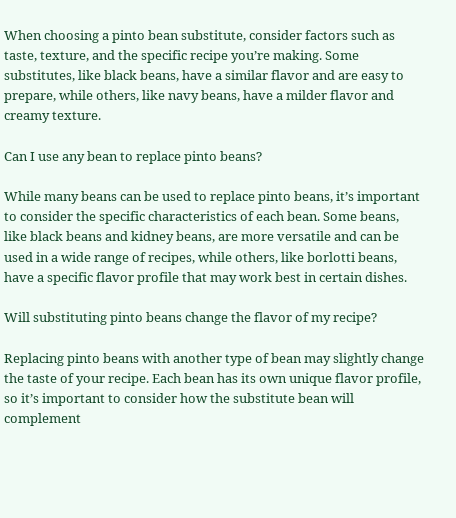When choosing a pinto bean substitute, consider factors such as taste, texture, and the specific recipe you’re making. Some substitutes, like black beans, have a similar flavor and are easy to prepare, while others, like navy beans, have a milder flavor and creamy texture.

Can I use any bean to replace pinto beans?

While many beans can be used to replace pinto beans, it’s important to consider the specific characteristics of each bean. Some beans, like black beans and kidney beans, are more versatile and can be used in a wide range of recipes, while others, like borlotti beans, have a specific flavor profile that may work best in certain dishes.

Will substituting pinto beans change the flavor of my recipe?

Replacing pinto beans with another type of bean may slightly change the taste of your recipe. Each bean has its own unique flavor profile, so it’s important to consider how the substitute bean will complement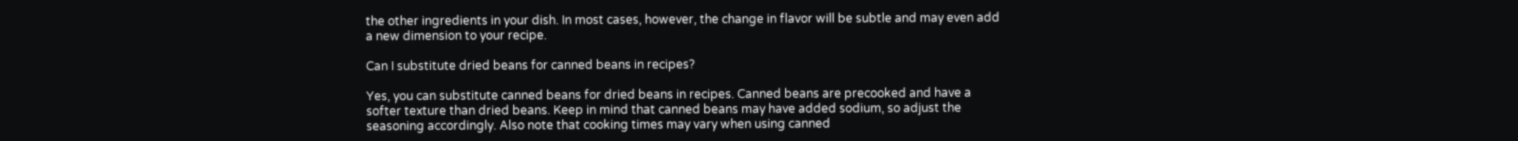the other ingredients in your dish. In most cases, however, the change in flavor will be subtle and may even add a new dimension to your recipe.

Can I substitute dried beans for canned beans in recipes?

Yes, you can substitute canned beans for dried beans in recipes. Canned beans are precooked and have a softer texture than dried beans. Keep in mind that canned beans may have added sodium, so adjust the seasoning accordingly. Also note that cooking times may vary when using canned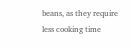beans, as they require less cooking time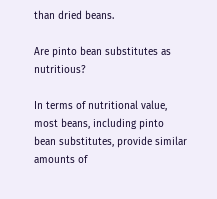than dried beans.

Are pinto bean substitutes as nutritious?

In terms of nutritional value, most beans, including pinto bean substitutes, provide similar amounts of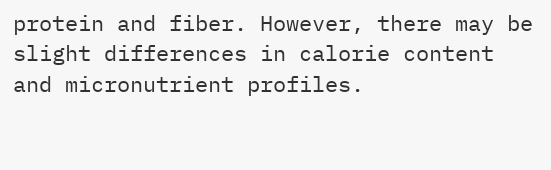protein and fiber. However, there may be slight differences in calorie content and micronutrient profiles.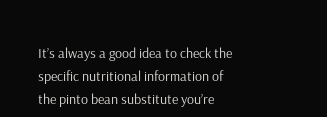It’s always a good idea to check the specific nutritional information of the pinto bean substitute you’re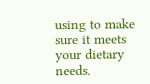using to make sure it meets your dietary needs.